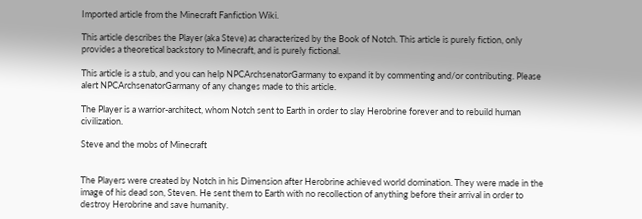Imported article from the Minecraft Fanfiction Wiki.

This article describes the Player (aka Steve) as characterized by the Book of Notch. This article is purely fiction, only provides a theoretical backstory to Minecraft, and is purely fictional.

This article is a stub, and you can help NPCArchsenatorGarmany to expand it by commenting and/or contributing. Please alert NPCArchsenatorGarmany of any changes made to this article.

The Player is a warrior-architect, whom Notch sent to Earth in order to slay Herobrine forever and to rebuild human civilization.

Steve and the mobs of Minecraft


The Players were created by Notch in his Dimension after Herobrine achieved world domination. They were made in the image of his dead son, Steven. He sent them to Earth with no recollection of anything before their arrival in order to destroy Herobrine and save humanity.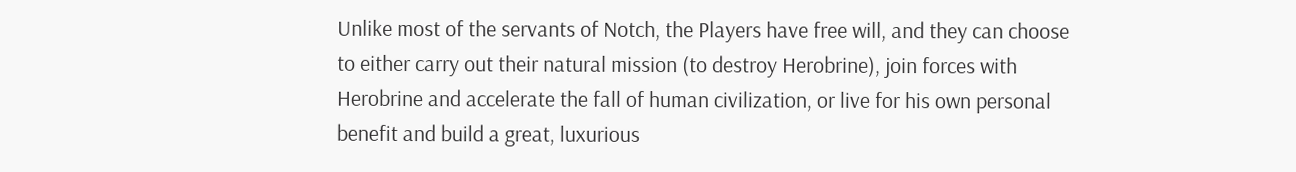Unlike most of the servants of Notch, the Players have free will, and they can choose to either carry out their natural mission (to destroy Herobrine), join forces with Herobrine and accelerate the fall of human civilization, or live for his own personal benefit and build a great, luxurious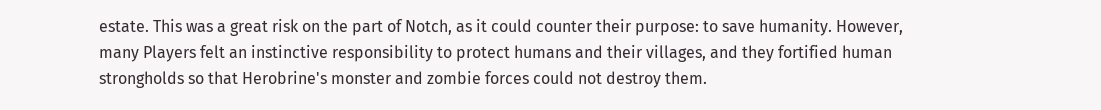estate. This was a great risk on the part of Notch, as it could counter their purpose: to save humanity. However, many Players felt an instinctive responsibility to protect humans and their villages, and they fortified human strongholds so that Herobrine's monster and zombie forces could not destroy them.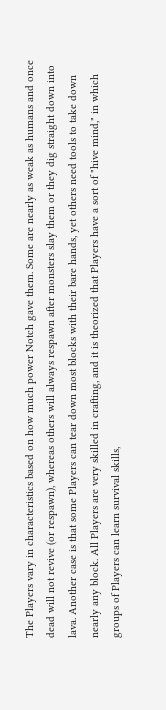The Players vary in characteristics based on how much power Notch gave them. Some are nearly as weak as humans and once dead will not revive (or respawn), whereas others will always respawn after monsters slay them or they dig straight down into lava. Another case is that some Players can tear down most blocks with their bare hands, yet others need tools to take down nearly any block. All Players are very skilled in crafting, and it is theorized that Players have a sort of "hive mind," in which groups of Players can learn survival skills,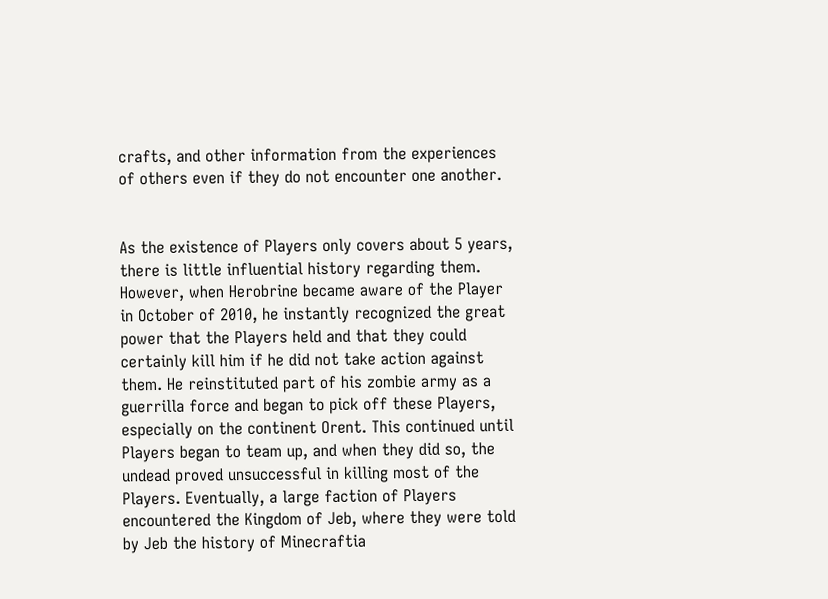crafts, and other information from the experiences of others even if they do not encounter one another.


As the existence of Players only covers about 5 years, there is little influential history regarding them. However, when Herobrine became aware of the Player in October of 2010, he instantly recognized the great power that the Players held and that they could certainly kill him if he did not take action against them. He reinstituted part of his zombie army as a guerrilla force and began to pick off these Players, especially on the continent Orent. This continued until Players began to team up, and when they did so, the undead proved unsuccessful in killing most of the Players. Eventually, a large faction of Players encountered the Kingdom of Jeb, where they were told by Jeb the history of Minecraftia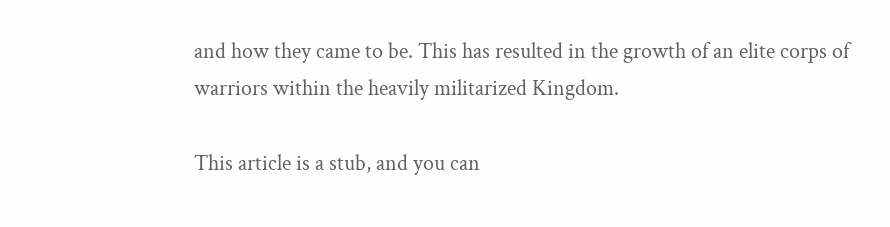and how they came to be. This has resulted in the growth of an elite corps of warriors within the heavily militarized Kingdom.

This article is a stub, and you can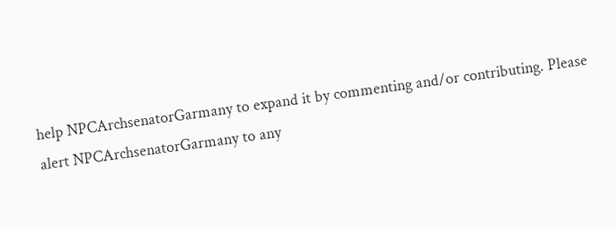help NPCArchsenatorGarmany to expand it by commenting and/or contributing. Please alert NPCArchsenatorGarmany to any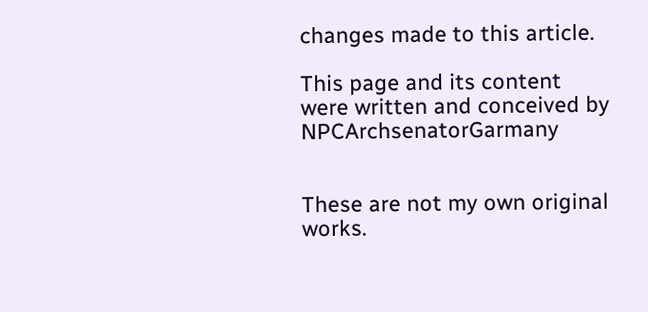changes made to this article.

This page and its content were written and conceived by NPCArchsenatorGarmany


These are not my own original works.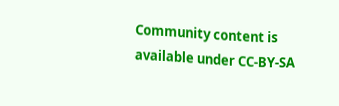Community content is available under CC-BY-SA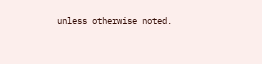unless otherwise noted.